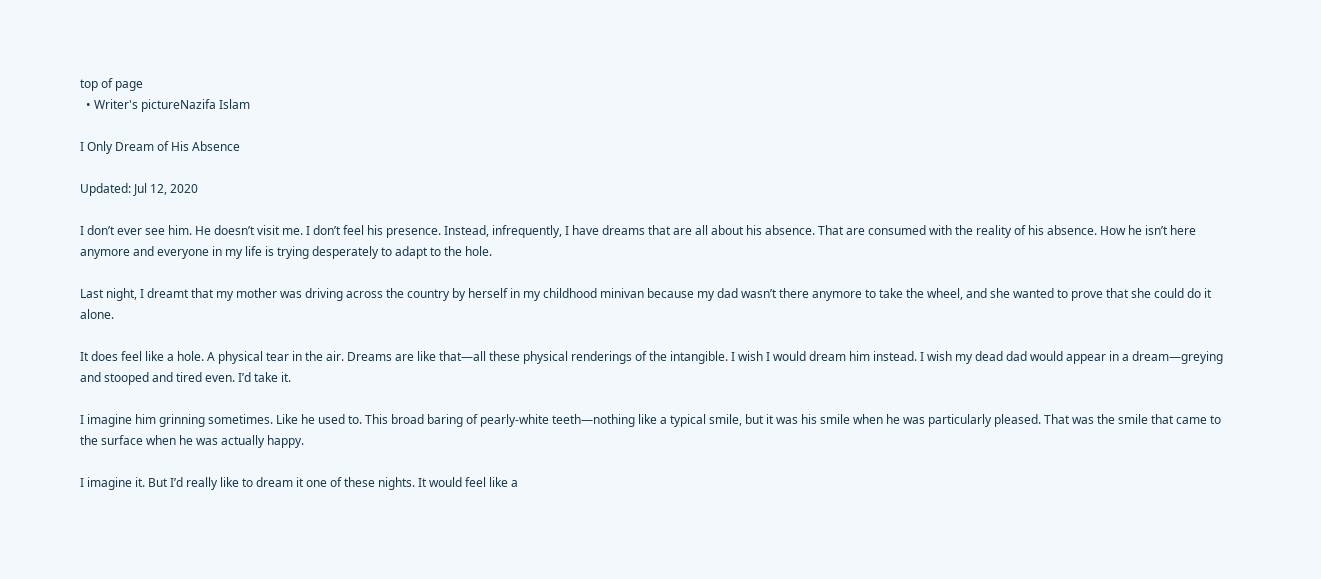top of page
  • Writer's pictureNazifa Islam

I Only Dream of His Absence

Updated: Jul 12, 2020

I don’t ever see him. He doesn’t visit me. I don’t feel his presence. Instead, infrequently, I have dreams that are all about his absence. That are consumed with the reality of his absence. How he isn’t here anymore and everyone in my life is trying desperately to adapt to the hole.

Last night, I dreamt that my mother was driving across the country by herself in my childhood minivan because my dad wasn’t there anymore to take the wheel, and she wanted to prove that she could do it alone.

It does feel like a hole. A physical tear in the air. Dreams are like that—all these physical renderings of the intangible. I wish I would dream him instead. I wish my dead dad would appear in a dream—greying and stooped and tired even. I’d take it.

I imagine him grinning sometimes. Like he used to. This broad baring of pearly-white teeth—nothing like a typical smile, but it was his smile when he was particularly pleased. That was the smile that came to the surface when he was actually happy.

I imagine it. But I’d really like to dream it one of these nights. It would feel like a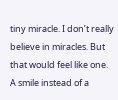tiny miracle. I don’t really believe in miracles. But that would feel like one. A smile instead of a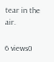tear in the air.

6 views0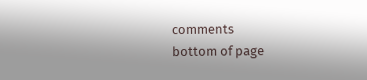comments
bottom of page